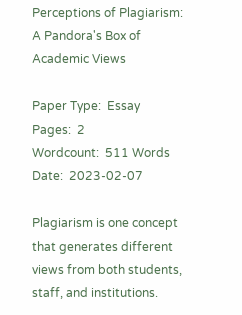Perceptions of Plagiarism: A Pandora's Box of Academic Views

Paper Type:  Essay
Pages:  2
Wordcount:  511 Words
Date:  2023-02-07

Plagiarism is one concept that generates different views from both students, staff, and institutions.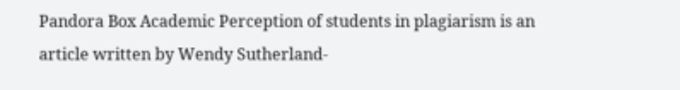Pandora Box Academic Perception of students in plagiarism is an article written by Wendy Sutherland-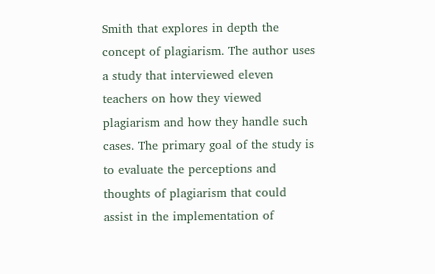Smith that explores in depth the concept of plagiarism. The author uses a study that interviewed eleven teachers on how they viewed plagiarism and how they handle such cases. The primary goal of the study is to evaluate the perceptions and thoughts of plagiarism that could assist in the implementation of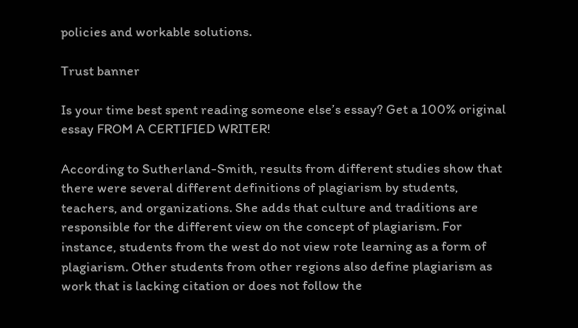policies and workable solutions.

Trust banner

Is your time best spent reading someone else’s essay? Get a 100% original essay FROM A CERTIFIED WRITER!

According to Sutherland-Smith, results from different studies show that there were several different definitions of plagiarism by students, teachers, and organizations. She adds that culture and traditions are responsible for the different view on the concept of plagiarism. For instance, students from the west do not view rote learning as a form of plagiarism. Other students from other regions also define plagiarism as work that is lacking citation or does not follow the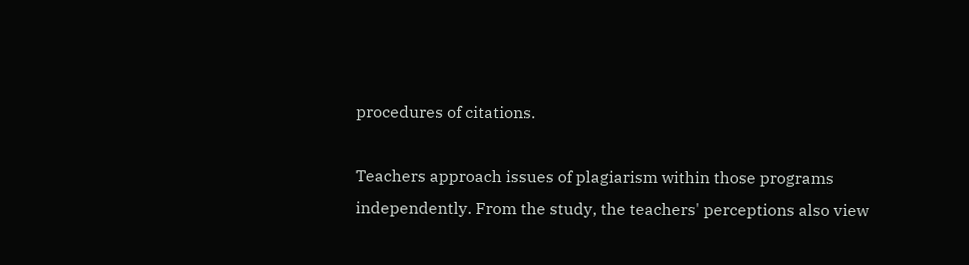procedures of citations.

Teachers approach issues of plagiarism within those programs independently. From the study, the teachers' perceptions also view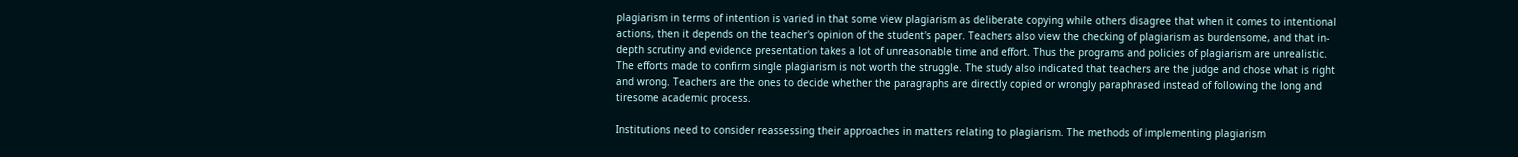plagiarism in terms of intention is varied in that some view plagiarism as deliberate copying while others disagree that when it comes to intentional actions, then it depends on the teacher's opinion of the student's paper. Teachers also view the checking of plagiarism as burdensome, and that in-depth scrutiny and evidence presentation takes a lot of unreasonable time and effort. Thus the programs and policies of plagiarism are unrealistic. The efforts made to confirm single plagiarism is not worth the struggle. The study also indicated that teachers are the judge and chose what is right and wrong. Teachers are the ones to decide whether the paragraphs are directly copied or wrongly paraphrased instead of following the long and tiresome academic process.

Institutions need to consider reassessing their approaches in matters relating to plagiarism. The methods of implementing plagiarism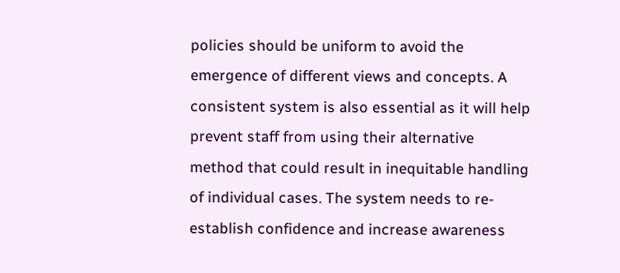policies should be uniform to avoid the emergence of different views and concepts. A consistent system is also essential as it will help prevent staff from using their alternative method that could result in inequitable handling of individual cases. The system needs to re-establish confidence and increase awareness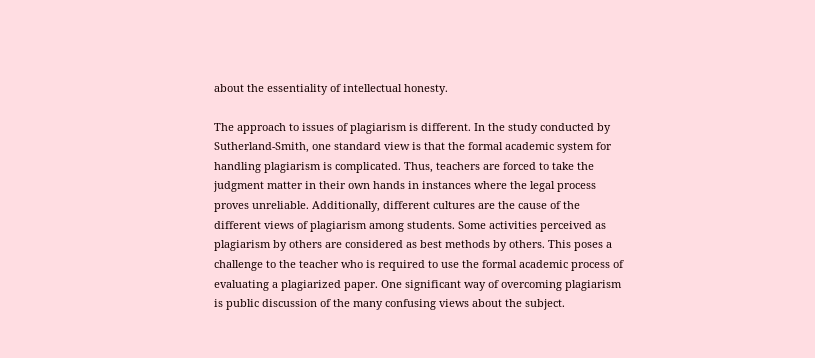about the essentiality of intellectual honesty.

The approach to issues of plagiarism is different. In the study conducted by Sutherland-Smith, one standard view is that the formal academic system for handling plagiarism is complicated. Thus, teachers are forced to take the judgment matter in their own hands in instances where the legal process proves unreliable. Additionally, different cultures are the cause of the different views of plagiarism among students. Some activities perceived as plagiarism by others are considered as best methods by others. This poses a challenge to the teacher who is required to use the formal academic process of evaluating a plagiarized paper. One significant way of overcoming plagiarism is public discussion of the many confusing views about the subject.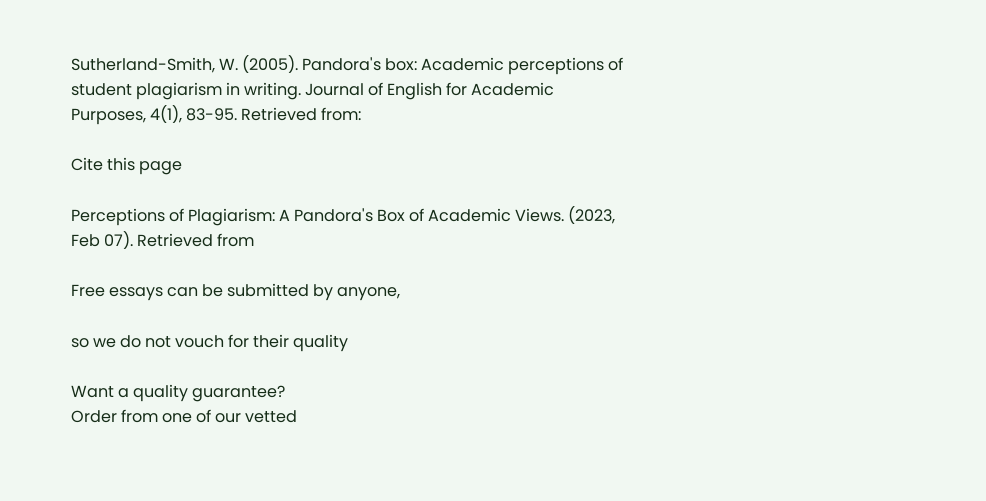Sutherland-Smith, W. (2005). Pandora's box: Academic perceptions of student plagiarism in writing. Journal of English for Academic Purposes, 4(1), 83-95. Retrieved from:

Cite this page

Perceptions of Plagiarism: A Pandora's Box of Academic Views. (2023, Feb 07). Retrieved from

Free essays can be submitted by anyone,

so we do not vouch for their quality

Want a quality guarantee?
Order from one of our vetted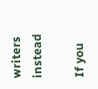writers instead

If you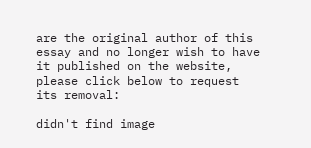are the original author of this essay and no longer wish to have it published on the website, please click below to request its removal:

didn't find image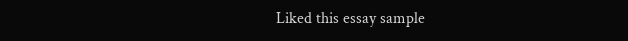Liked this essay sample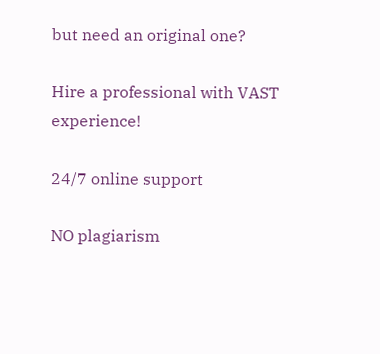but need an original one?

Hire a professional with VAST experience!

24/7 online support

NO plagiarism